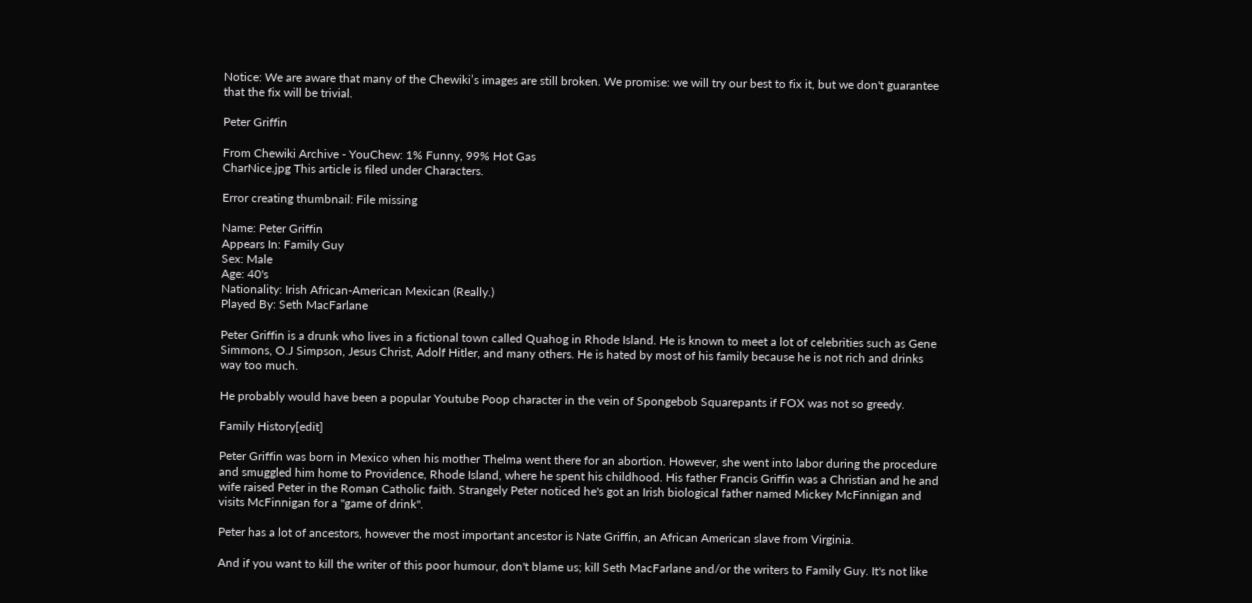Notice: We are aware that many of the Chewiki’s images are still broken. We promise: we will try our best to fix it, but we don't guarantee that the fix will be trivial.

Peter Griffin

From Chewiki Archive - YouChew: 1% Funny, 99% Hot Gas
CharNice.jpg This article is filed under Characters.

Error creating thumbnail: File missing

Name: Peter Griffin
Appears In: Family Guy
Sex: Male
Age: 40's
Nationality: Irish African-American Mexican (Really.)
Played By: Seth MacFarlane

Peter Griffin is a drunk who lives in a fictional town called Quahog in Rhode Island. He is known to meet a lot of celebrities such as Gene Simmons, O.J Simpson, Jesus Christ, Adolf Hitler, and many others. He is hated by most of his family because he is not rich and drinks way too much.

He probably would have been a popular Youtube Poop character in the vein of Spongebob Squarepants if FOX was not so greedy.

Family History[edit]

Peter Griffin was born in Mexico when his mother Thelma went there for an abortion. However, she went into labor during the procedure and smuggled him home to Providence, Rhode Island, where he spent his childhood. His father Francis Griffin was a Christian and he and wife raised Peter in the Roman Catholic faith. Strangely Peter noticed he's got an Irish biological father named Mickey McFinnigan and visits McFinnigan for a "game of drink".

Peter has a lot of ancestors, however the most important ancestor is Nate Griffin, an African American slave from Virginia.

And if you want to kill the writer of this poor humour, don't blame us; kill Seth MacFarlane and/or the writers to Family Guy. It's not like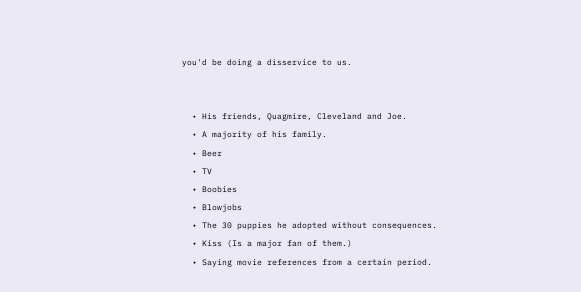you'd be doing a disservice to us.


  • His friends, Quagmire, Cleveland and Joe.
  • A majority of his family.
  • Beer
  • TV
  • Boobies
  • Blowjobs
  • The 30 puppies he adopted without consequences.
  • Kiss (Is a major fan of them.)
  • Saying movie references from a certain period.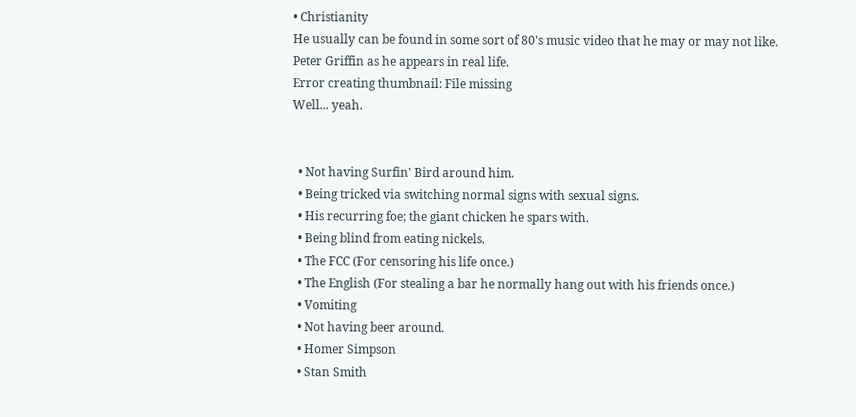• Christianity
He usually can be found in some sort of 80's music video that he may or may not like.
Peter Griffin as he appears in real life.
Error creating thumbnail: File missing
Well... yeah.


  • Not having Surfin' Bird around him.
  • Being tricked via switching normal signs with sexual signs.
  • His recurring foe; the giant chicken he spars with.
  • Being blind from eating nickels.
  • The FCC (For censoring his life once.)
  • The English (For stealing a bar he normally hang out with his friends once.)
  • Vomiting
  • Not having beer around.
  • Homer Simpson
  • Stan Smith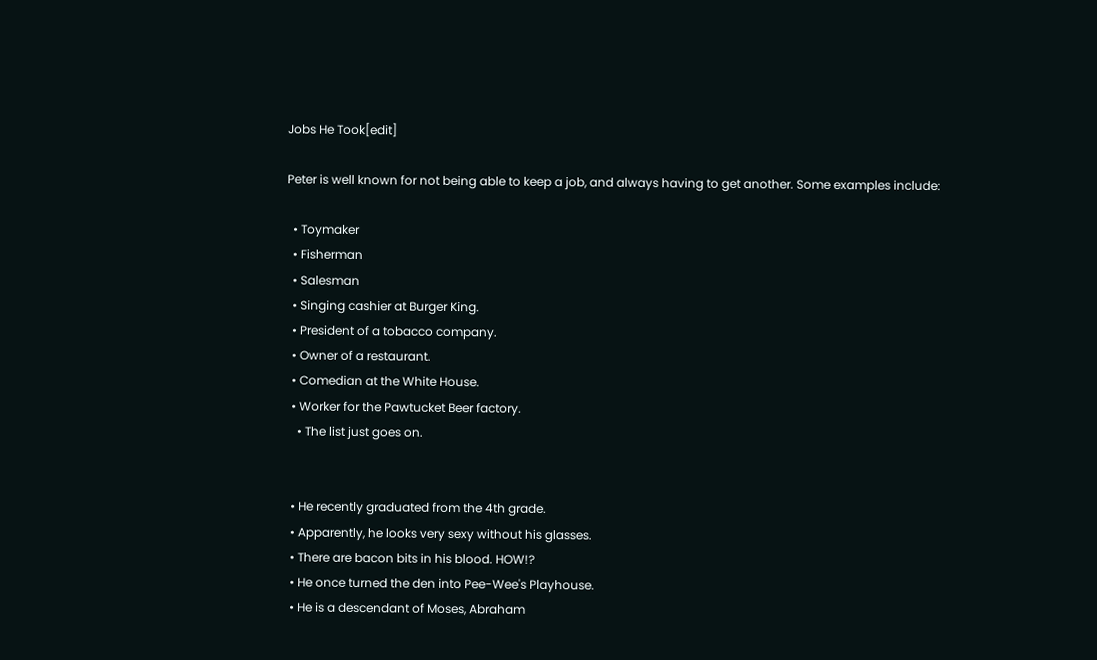Jobs He Took[edit]

Peter is well known for not being able to keep a job, and always having to get another. Some examples include:

  • Toymaker
  • Fisherman
  • Salesman
  • Singing cashier at Burger King.
  • President of a tobacco company.
  • Owner of a restaurant.
  • Comedian at the White House.
  • Worker for the Pawtucket Beer factory.
    • The list just goes on.


  • He recently graduated from the 4th grade.
  • Apparently, he looks very sexy without his glasses.
  • There are bacon bits in his blood. HOW!?
  • He once turned the den into Pee-Wee's Playhouse.
  • He is a descendant of Moses, Abraham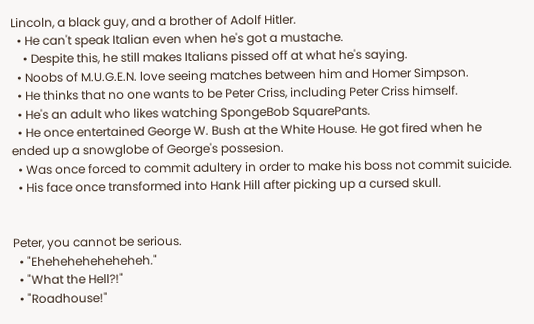Lincoln, a black guy, and a brother of Adolf Hitler.
  • He can't speak Italian even when he's got a mustache.
    • Despite this, he still makes Italians pissed off at what he's saying.
  • Noobs of M.U.G.E.N. love seeing matches between him and Homer Simpson.
  • He thinks that no one wants to be Peter Criss, including Peter Criss himself.
  • He's an adult who likes watching SpongeBob SquarePants.
  • He once entertained George W. Bush at the White House. He got fired when he ended up a snowglobe of George's possesion.
  • Was once forced to commit adultery in order to make his boss not commit suicide.
  • His face once transformed into Hank Hill after picking up a cursed skull.


Peter, you cannot be serious.
  • "Eheheheheheheheh."
  • "What the Hell?!"
  • "Roadhouse!"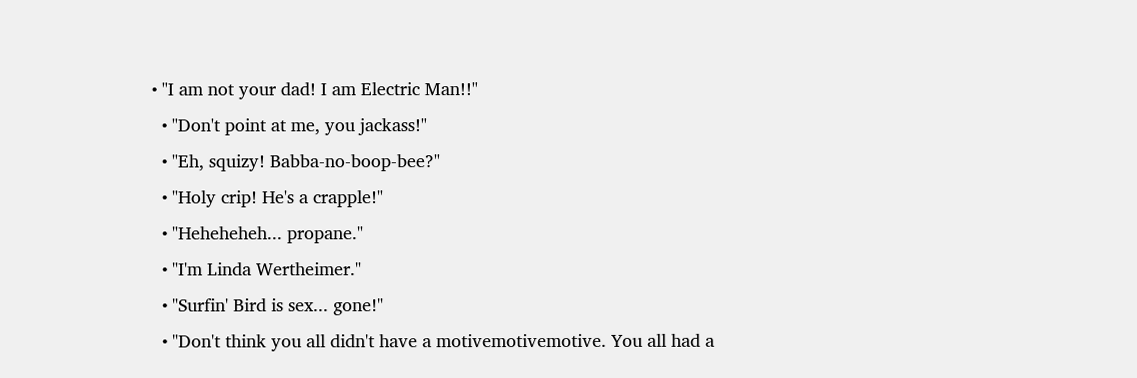• "I am not your dad! I am Electric Man!!"
  • "Don't point at me, you jackass!"
  • "Eh, squizy! Babba-no-boop-bee?"
  • "Holy crip! He's a crapple!"
  • "Heheheheh... propane."
  • "I'm Linda Wertheimer."
  • "Surfin' Bird is sex... gone!"
  • "Don't think you all didn't have a motivemotivemotive. You all had a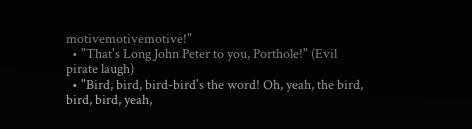motivemotivemotive!"
  • "That's Long John Peter to you, Porthole!" (Evil pirate laugh)
  • "Bird, bird, bird-bird's the word! Oh, yeah, the bird, bird, bird, yeah,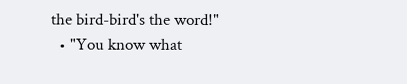the bird-bird's the word!"
  • "You know what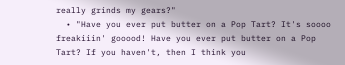really grinds my gears?"
  • "Have you ever put butter on a Pop Tart? It's soooo freakiiin' gooood! Have you ever put butter on a Pop Tart? If you haven't, then I think you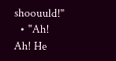shoouuld!"
  • "Ah! Ah! He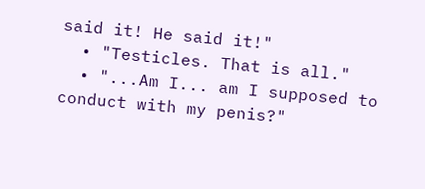said it! He said it!"
  • "Testicles. That is all."
  • "...Am I... am I supposed to conduct with my penis?"